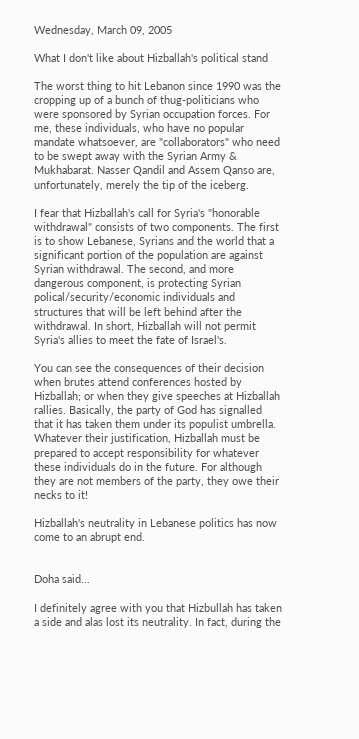Wednesday, March 09, 2005

What I don't like about Hizballah's political stand

The worst thing to hit Lebanon since 1990 was the cropping up of a bunch of thug-politicians who were sponsored by Syrian occupation forces. For me, these individuals, who have no popular mandate whatsoever, are "collaborators" who need to be swept away with the Syrian Army & Mukhabarat. Nasser Qandil and Assem Qanso are, unfortunately, merely the tip of the iceberg.

I fear that Hizballah's call for Syria's "honorable withdrawal" consists of two components. The first is to show Lebanese, Syrians and the world that a significant portion of the population are against Syrian withdrawal. The second, and more dangerous component, is protecting Syrian polical/security/economic individuals and structures that will be left behind after the withdrawal. In short, Hizballah will not permit Syria's allies to meet the fate of Israel's.

You can see the consequences of their decision when brutes attend conferences hosted by Hizballah; or when they give speeches at Hizballah rallies. Basically, the party of God has signalled that it has taken them under its populist umbrella. Whatever their justification, Hizballah must be prepared to accept responsibility for whatever these individuals do in the future. For although they are not members of the party, they owe their necks to it!

Hizballah's neutrality in Lebanese politics has now come to an abrupt end.


Doha said...

I definitely agree with you that Hizbullah has taken a side and alas lost its neutrality. In fact, during the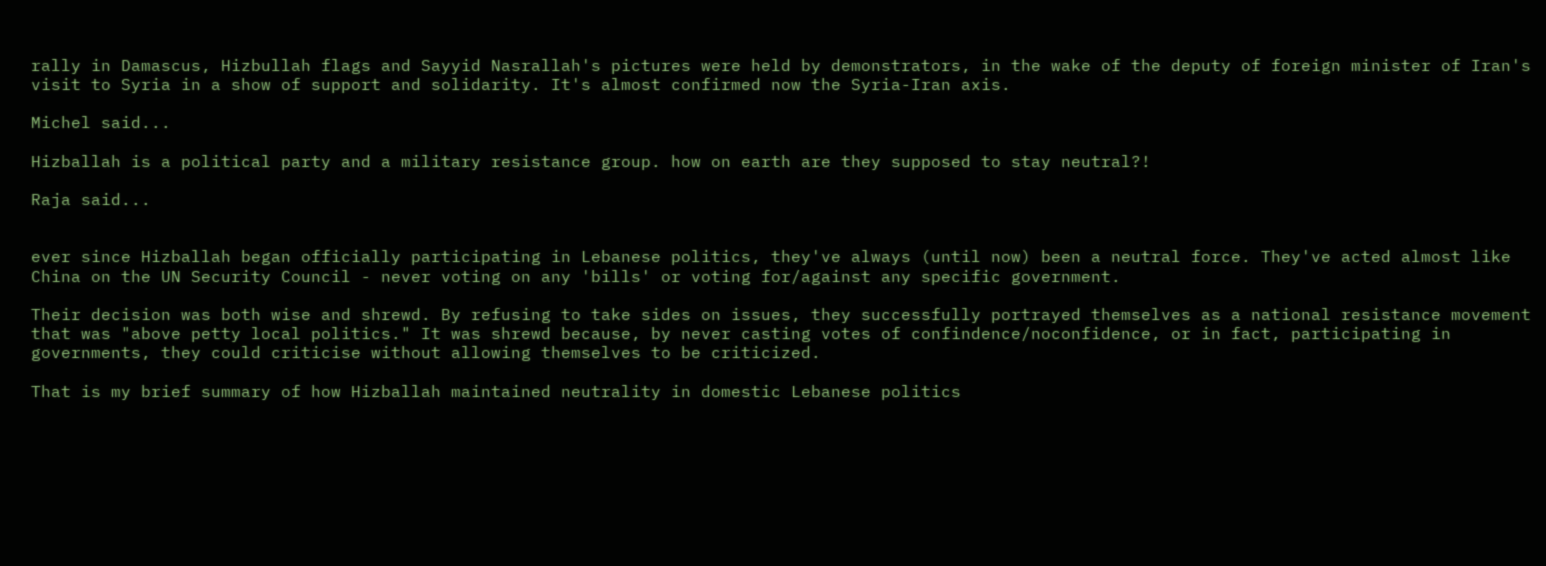rally in Damascus, Hizbullah flags and Sayyid Nasrallah's pictures were held by demonstrators, in the wake of the deputy of foreign minister of Iran's visit to Syria in a show of support and solidarity. It's almost confirmed now the Syria-Iran axis.

Michel said...

Hizballah is a political party and a military resistance group. how on earth are they supposed to stay neutral?!

Raja said...


ever since Hizballah began officially participating in Lebanese politics, they've always (until now) been a neutral force. They've acted almost like China on the UN Security Council - never voting on any 'bills' or voting for/against any specific government.

Their decision was both wise and shrewd. By refusing to take sides on issues, they successfully portrayed themselves as a national resistance movement that was "above petty local politics." It was shrewd because, by never casting votes of confindence/noconfidence, or in fact, participating in governments, they could criticise without allowing themselves to be criticized.

That is my brief summary of how Hizballah maintained neutrality in domestic Lebanese politics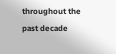throughout the past decade